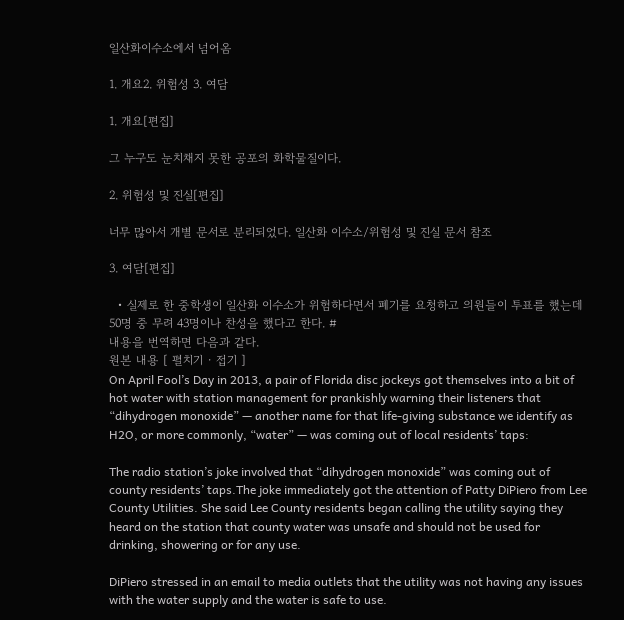일산화이수소에서 넘어옴

1. 개요2. 위험성 3. 여담

1. 개요[편집]

그 누구도 눈치채지 못한 공포의 화학물질이다.

2. 위험성 및 진실[편집]

너무 많아서 개별 문서로 분리되었다. 일산화 이수소/위험성 및 진실 문서 참조

3. 여담[편집]

  • 실제로 한 중학생이 일산화 이수소가 위험하다면서 폐기를 요청하고 의원들이 투표를 했는데 50명 중 무려 43명이나 찬성을 했다고 한다. #
내용을 번역하면 다음과 같다.
원본 내용 [ 펼치기 · 접기 ]
On April Fool’s Day in 2013, a pair of Florida disc jockeys got themselves into a bit of hot water with station management for prankishly warning their listeners that “dihydrogen monoxide” — another name for that life-giving substance we identify as H2O, or more commonly, “water” — was coming out of local residents’ taps:

The radio station’s joke involved that “dihydrogen monoxide” was coming out of county residents’ taps.The joke immediately got the attention of Patty DiPiero from Lee County Utilities. She said Lee County residents began calling the utility saying they heard on the station that county water was unsafe and should not be used for drinking, showering or for any use.

DiPiero stressed in an email to media outlets that the utility was not having any issues with the water supply and the water is safe to use.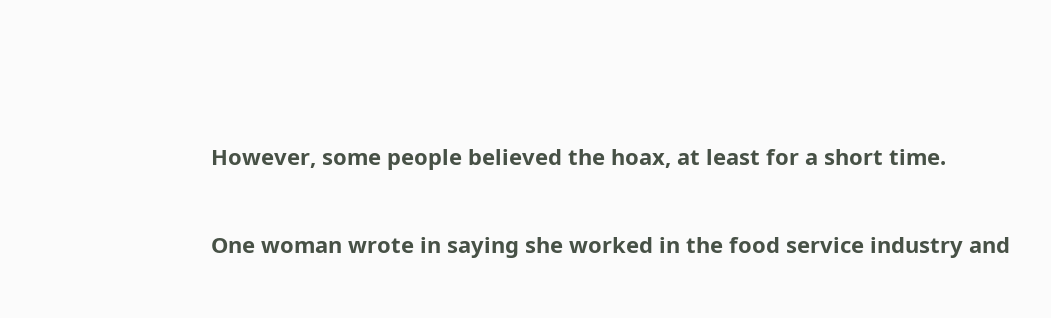However, some people believed the hoax, at least for a short time.

One woman wrote in saying she worked in the food service industry and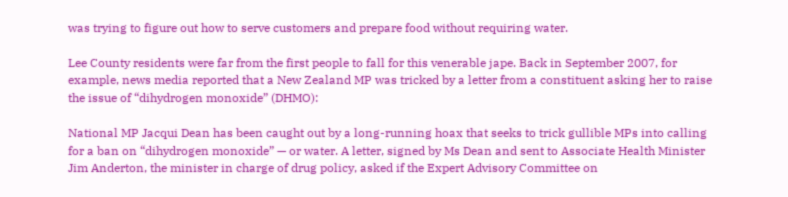was trying to figure out how to serve customers and prepare food without requiring water.

Lee County residents were far from the first people to fall for this venerable jape. Back in September 2007, for example, news media reported that a New Zealand MP was tricked by a letter from a constituent asking her to raise the issue of “dihydrogen monoxide” (DHMO):

National MP Jacqui Dean has been caught out by a long-running hoax that seeks to trick gullible MPs into calling for a ban on “dihydrogen monoxide” — or water. A letter, signed by Ms Dean and sent to Associate Health Minister Jim Anderton, the minister in charge of drug policy, asked if the Expert Advisory Committee on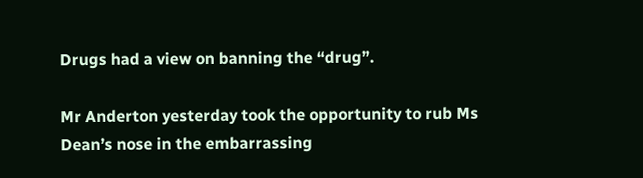Drugs had a view on banning the “drug”.

Mr Anderton yesterday took the opportunity to rub Ms Dean’s nose in the embarrassing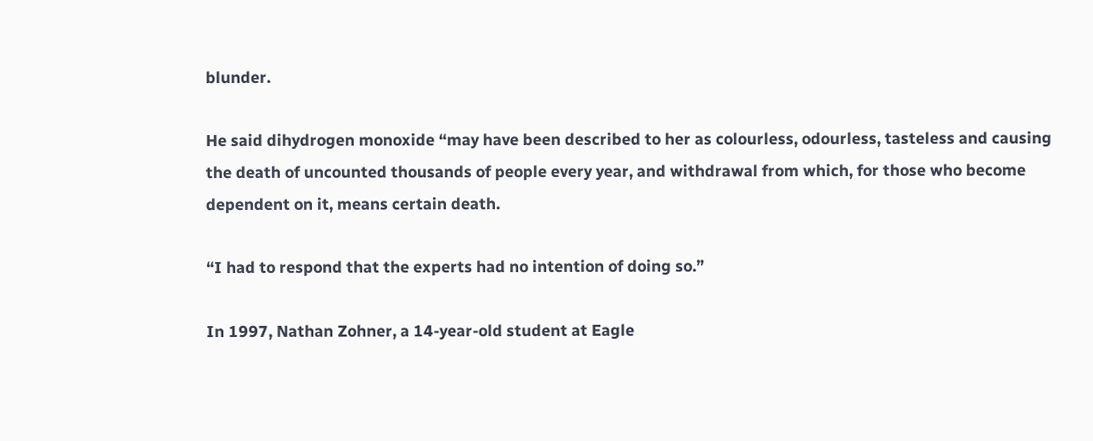blunder.

He said dihydrogen monoxide “may have been described to her as colourless, odourless, tasteless and causing the death of uncounted thousands of people every year, and withdrawal from which, for those who become dependent on it, means certain death.

“I had to respond that the experts had no intention of doing so.”

In 1997, Nathan Zohner, a 14-year-old student at Eagle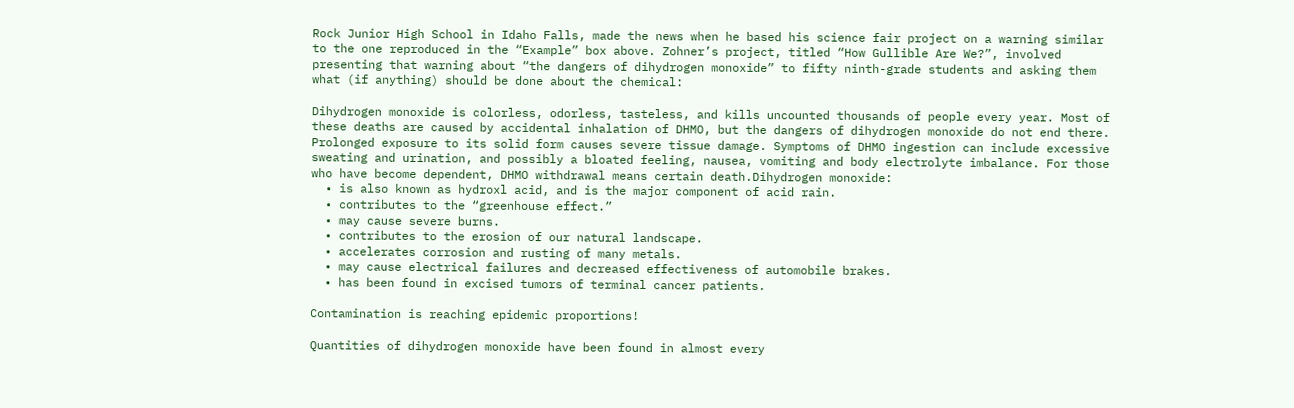Rock Junior High School in Idaho Falls, made the news when he based his science fair project on a warning similar to the one reproduced in the “Example” box above. Zohner’s project, titled “How Gullible Are We?”, involved presenting that warning about “the dangers of dihydrogen monoxide” to fifty ninth-grade students and asking them what (if anything) should be done about the chemical:

Dihydrogen monoxide is colorless, odorless, tasteless, and kills uncounted thousands of people every year. Most of these deaths are caused by accidental inhalation of DHMO, but the dangers of dihydrogen monoxide do not end there. Prolonged exposure to its solid form causes severe tissue damage. Symptoms of DHMO ingestion can include excessive sweating and urination, and possibly a bloated feeling, nausea, vomiting and body electrolyte imbalance. For those who have become dependent, DHMO withdrawal means certain death.Dihydrogen monoxide:
  • is also known as hydroxl acid, and is the major component of acid rain.
  • contributes to the “greenhouse effect.”
  • may cause severe burns.
  • contributes to the erosion of our natural landscape.
  • accelerates corrosion and rusting of many metals.
  • may cause electrical failures and decreased effectiveness of automobile brakes.
  • has been found in excised tumors of terminal cancer patients.

Contamination is reaching epidemic proportions!

Quantities of dihydrogen monoxide have been found in almost every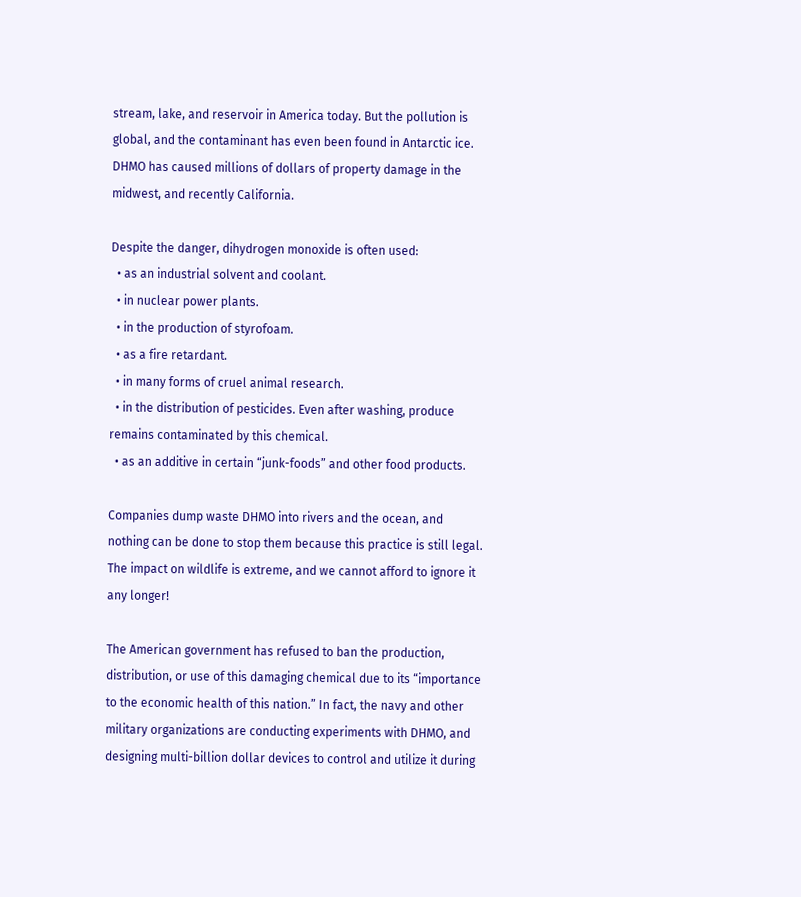stream, lake, and reservoir in America today. But the pollution is global, and the contaminant has even been found in Antarctic ice. DHMO has caused millions of dollars of property damage in the midwest, and recently California.

Despite the danger, dihydrogen monoxide is often used:
  • as an industrial solvent and coolant.
  • in nuclear power plants.
  • in the production of styrofoam.
  • as a fire retardant.
  • in many forms of cruel animal research.
  • in the distribution of pesticides. Even after washing, produce remains contaminated by this chemical.
  • as an additive in certain “junk-foods” and other food products.

Companies dump waste DHMO into rivers and the ocean, and nothing can be done to stop them because this practice is still legal. The impact on wildlife is extreme, and we cannot afford to ignore it any longer!

The American government has refused to ban the production, distribution, or use of this damaging chemical due to its “importance to the economic health of this nation.” In fact, the navy and other military organizations are conducting experiments with DHMO, and designing multi-billion dollar devices to control and utilize it during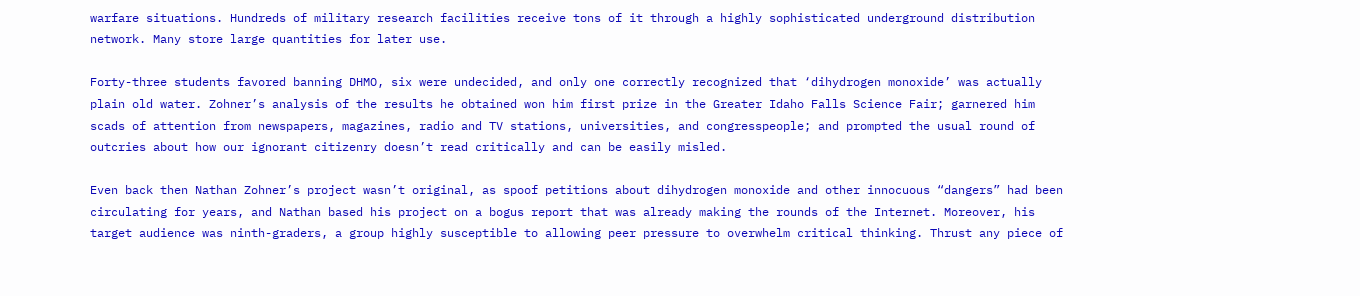warfare situations. Hundreds of military research facilities receive tons of it through a highly sophisticated underground distribution network. Many store large quantities for later use.

Forty-three students favored banning DHMO, six were undecided, and only one correctly recognized that ‘dihydrogen monoxide’ was actually plain old water. Zohner’s analysis of the results he obtained won him first prize in the Greater Idaho Falls Science Fair; garnered him scads of attention from newspapers, magazines, radio and TV stations, universities, and congresspeople; and prompted the usual round of outcries about how our ignorant citizenry doesn’t read critically and can be easily misled.

Even back then Nathan Zohner’s project wasn’t original, as spoof petitions about dihydrogen monoxide and other innocuous “dangers” had been circulating for years, and Nathan based his project on a bogus report that was already making the rounds of the Internet. Moreover, his target audience was ninth-graders, a group highly susceptible to allowing peer pressure to overwhelm critical thinking. Thrust any piece of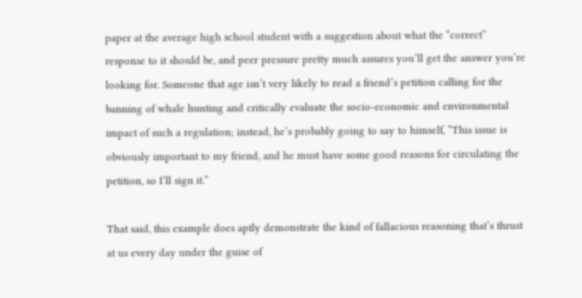paper at the average high school student with a suggestion about what the “correct” response to it should be, and peer pressure pretty much assures you’ll get the answer you’re looking for. Someone that age isn’t very likely to read a friend’s petition calling for the banning of whale hunting and critically evaluate the socio-economic and environmental impact of such a regulation; instead, he’s probably going to say to himself, “This issue is obviously important to my friend, and he must have some good reasons for circulating the petition, so I’ll sign it.”

That said, this example does aptly demonstrate the kind of fallacious reasoning that’s thrust at us every day under the guise of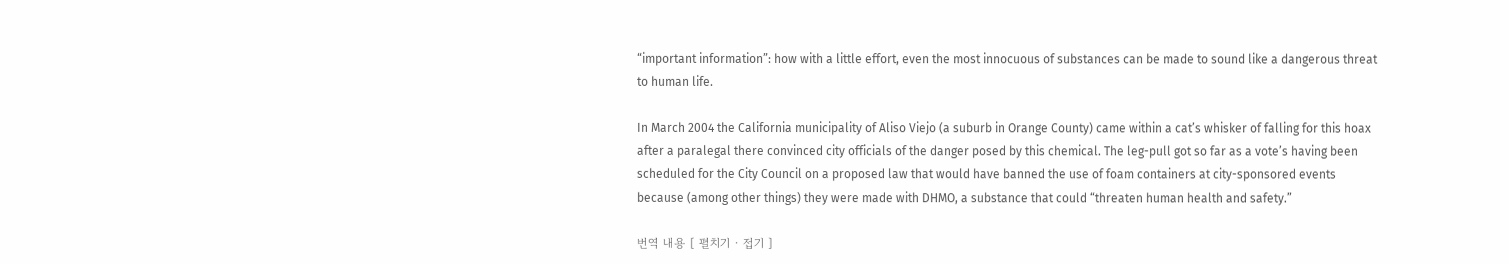“important information”: how with a little effort, even the most innocuous of substances can be made to sound like a dangerous threat to human life.

In March 2004 the California municipality of Aliso Viejo (a suburb in Orange County) came within a cat’s whisker of falling for this hoax after a paralegal there convinced city officials of the danger posed by this chemical. The leg-pull got so far as a vote’s having been scheduled for the City Council on a proposed law that would have banned the use of foam containers at city-sponsored events because (among other things) they were made with DHMO, a substance that could “threaten human health and safety.”

번역 내용 [ 펼치기 · 접기 ]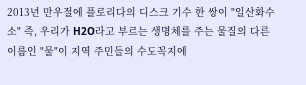2013년 만우절에 플로리다의 디스크 기수 한 쌍이 "일산화수소" 즉, 우리가 H2O라고 부르는 생명체를 주는 물질의 다른 이름인 "물"이 지역 주민들의 수도꼭지에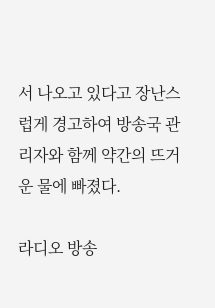서 나오고 있다고 장난스럽게 경고하여 방송국 관리자와 함께 약간의 뜨거운 물에 빠졌다.

라디오 방송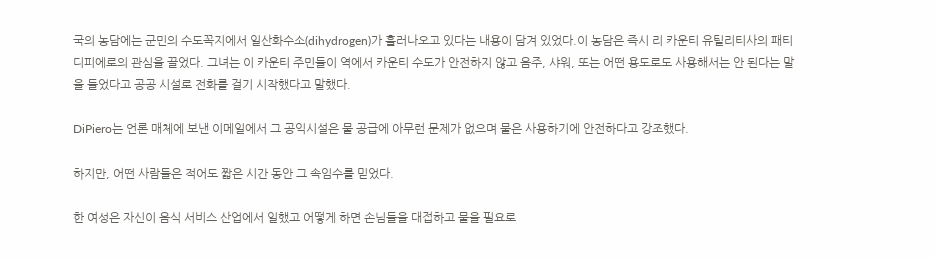국의 농담에는 군민의 수도꼭지에서 일산화수소(dihydrogen)가 흘러나오고 있다는 내용이 담겨 있었다.이 농담은 즉시 리 카운티 유틸리티사의 패티 디피에로의 관심을 끌었다. 그녀는 이 카운티 주민들이 역에서 카운티 수도가 안전하지 않고 음주, 샤워, 또는 어떤 용도로도 사용해서는 안 된다는 말을 들었다고 공공 시설로 전화를 걸기 시작했다고 말했다.

DiPiero는 언론 매체에 보낸 이메일에서 그 공익시설은 물 공급에 아무런 문제가 없으며 물은 사용하기에 안전하다고 강조했다.

하지만, 어떤 사람들은 적어도 짧은 시간 동안 그 속임수를 믿었다.

한 여성은 자신이 음식 서비스 산업에서 일했고 어떻게 하면 손님들을 대접하고 물을 필요로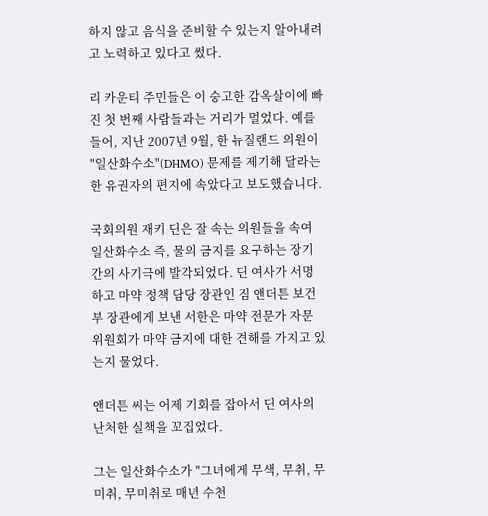하지 않고 음식을 준비할 수 있는지 알아내려고 노력하고 있다고 썼다.

리 카운티 주민들은 이 숭고한 감옥살이에 빠진 첫 번째 사람들과는 거리가 멀었다. 예를 들어, 지난 2007년 9월, 한 뉴질랜드 의원이 "일산화수소"(DHMO) 문제를 제기해 달라는 한 유권자의 편지에 속았다고 보도했습니다.

국회의원 재키 딘은 잘 속는 의원들을 속여 일산화수소 즉, 물의 금지를 요구하는 장기간의 사기극에 발각되었다. 딘 여사가 서명하고 마약 정책 담당 장관인 짐 앤더튼 보건부 장관에게 보낸 서한은 마약 전문가 자문 위원회가 마약 금지에 대한 견해를 가지고 있는지 물었다.

앤더튼 씨는 어제 기회를 잡아서 딘 여사의 난처한 실책을 꼬집었다.

그는 일산화수소가 "그녀에게 무색, 무취, 무미취, 무미취로 매년 수천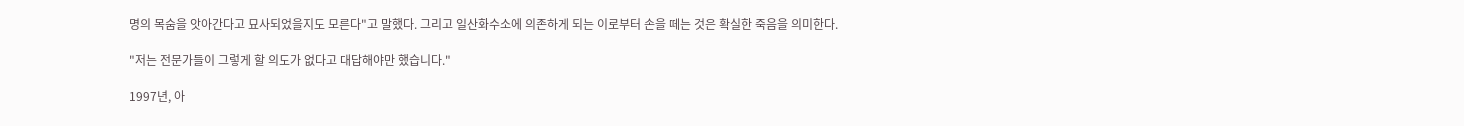명의 목숨을 앗아간다고 묘사되었을지도 모른다"고 말했다. 그리고 일산화수소에 의존하게 되는 이로부터 손을 떼는 것은 확실한 죽음을 의미한다.

"저는 전문가들이 그렇게 할 의도가 없다고 대답해야만 했습니다."

1997년, 아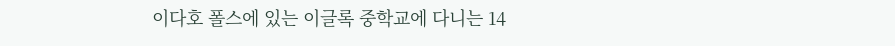이다호 폴스에 있는 이글록 중학교에 다니는 14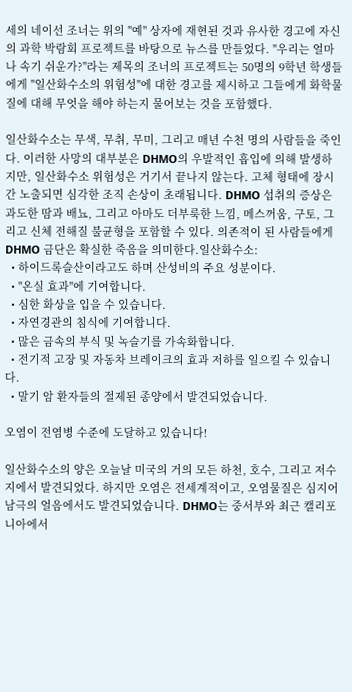세의 네이선 조너는 위의 "예" 상자에 재현된 것과 유사한 경고에 자신의 과학 박람회 프로젝트를 바탕으로 뉴스를 만들었다. "우리는 얼마나 속기 쉬운가?"라는 제목의 조너의 프로젝트는 50명의 9학년 학생들에게 "일산화수소의 위험성"에 대한 경고를 제시하고 그들에게 화학물질에 대해 무엇을 해야 하는지 물어보는 것을 포함했다.

일산화수소는 무색, 무취, 무미, 그리고 매년 수천 명의 사람들을 죽인다. 이러한 사망의 대부분은 DHMO의 우발적인 흡입에 의해 발생하지만, 일산화수소 위험성은 거기서 끝나지 않는다. 고체 형태에 장시간 노출되면 심각한 조직 손상이 초래됩니다. DHMO 섭취의 증상은 과도한 땀과 배뇨, 그리고 아마도 더부룩한 느낌, 메스꺼움, 구토, 그리고 신체 전해질 불균형을 포함할 수 있다. 의존적이 된 사람들에게 DHMO 금단은 확실한 죽음을 의미한다.일산화수소:
  • 하이드록슬산이라고도 하며 산성비의 주요 성분이다.
  • "온실 효과"에 기여합니다.
  • 심한 화상을 입을 수 있습니다.
  • 자연경관의 침식에 기여합니다.
  • 많은 금속의 부식 및 녹슬기를 가속화합니다.
  • 전기적 고장 및 자동차 브레이크의 효과 저하를 일으킬 수 있습니다.
  • 말기 암 환자들의 절제된 종양에서 발견되었습니다.

오염이 전염병 수준에 도달하고 있습니다!

일산화수소의 양은 오늘날 미국의 거의 모든 하천, 호수, 그리고 저수지에서 발견되었다. 하지만 오염은 전세계적이고, 오염물질은 심지어 남극의 얼음에서도 발견되었습니다. DHMO는 중서부와 최근 캘리포니아에서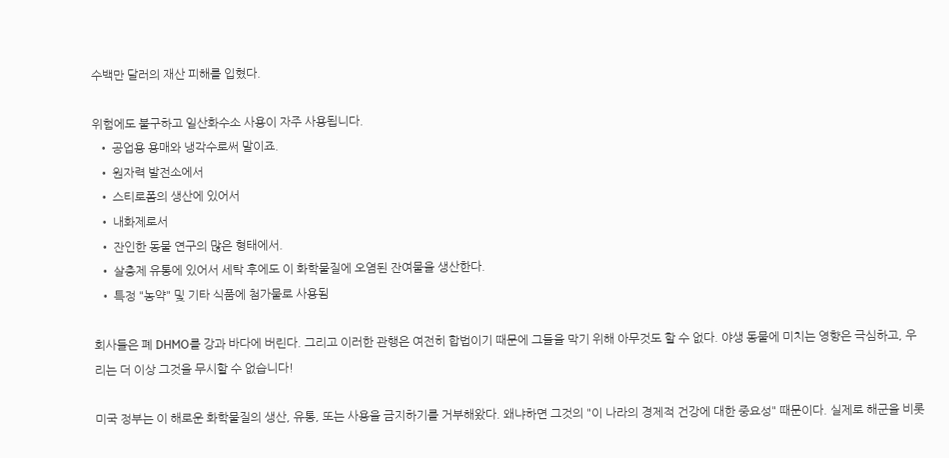수백만 달러의 재산 피해를 입혔다.

위험에도 불구하고 일산화수소 사용이 자주 사용됩니다.
  • 공업용 용매와 냉각수로써 말이죠.
  • 원자력 발전소에서
  • 스티로폼의 생산에 있어서
  • 내화제로서
  • 잔인한 동물 연구의 많은 형태에서.
  • 살충제 유통에 있어서 세탁 후에도 이 화학물질에 오염된 잔여물을 생산한다.
  • 특정 "농약" 및 기타 식품에 첨가물로 사용됨

회사들은 폐 DHMO를 강과 바다에 버린다. 그리고 이러한 관행은 여전히 합법이기 때문에 그들을 막기 위해 아무것도 할 수 없다. 야생 동물에 미치는 영향은 극심하고, 우리는 더 이상 그것을 무시할 수 없습니다!

미국 정부는 이 해로운 화학물질의 생산, 유통, 또는 사용을 금지하기를 거부해왔다. 왜냐하면 그것의 "이 나라의 경제적 건강에 대한 중요성" 때문이다. 실제로 해군을 비롯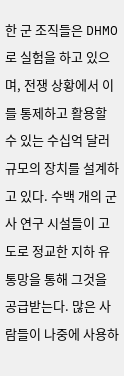한 군 조직들은 DHMO로 실험을 하고 있으며, 전쟁 상황에서 이를 통제하고 활용할 수 있는 수십억 달러 규모의 장치를 설계하고 있다. 수백 개의 군사 연구 시설들이 고도로 정교한 지하 유통망을 통해 그것을 공급받는다. 많은 사람들이 나중에 사용하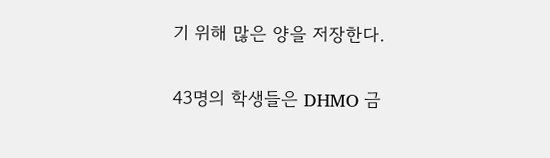기 위해 많은 양을 저장한다.

43명의 학생들은 DHMO 금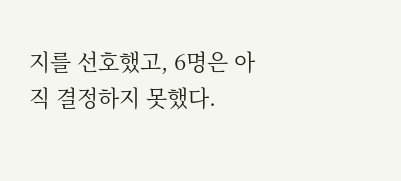지를 선호했고, 6명은 아직 결정하지 못했다.